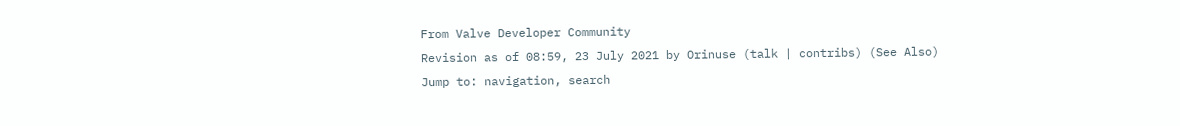From Valve Developer Community
Revision as of 08:59, 23 July 2021 by Orinuse (talk | contribs) (See Also)
Jump to: navigation, search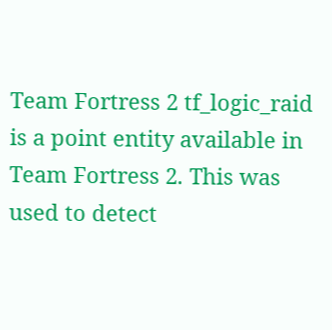Team Fortress 2 tf_logic_raid is a point entity available in Team Fortress 2. This was used to detect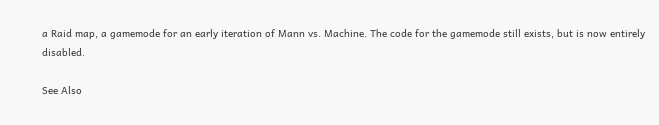a Raid map, a gamemode for an early iteration of Mann vs. Machine. The code for the gamemode still exists, but is now entirely disabled.

See Also